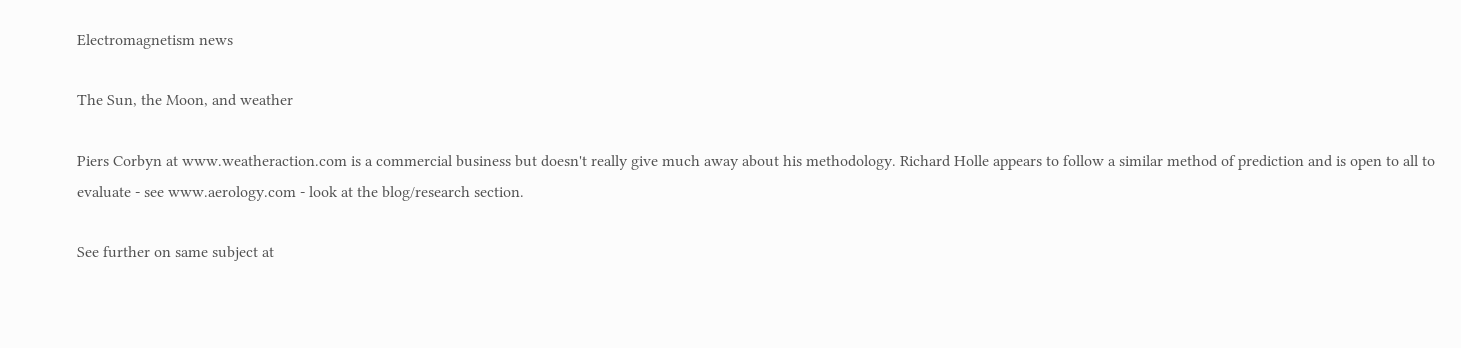Electromagnetism news

The Sun, the Moon, and weather

Piers Corbyn at www.weatheraction.com is a commercial business but doesn't really give much away about his methodology. Richard Holle appears to follow a similar method of prediction and is open to all to evaluate - see www.aerology.com - look at the blog/research section.

See further on same subject at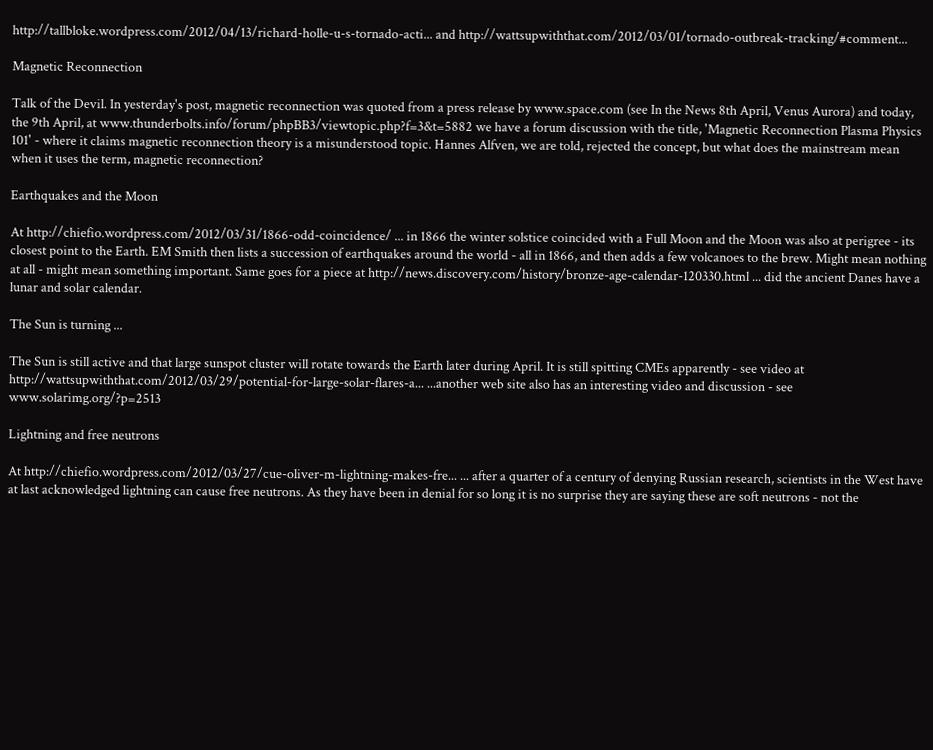http://tallbloke.wordpress.com/2012/04/13/richard-holle-u-s-tornado-acti... and http://wattsupwiththat.com/2012/03/01/tornado-outbreak-tracking/#comment...

Magnetic Reconnection

Talk of the Devil. In yesterday's post, magnetic reconnection was quoted from a press release by www.space.com (see In the News 8th April, Venus Aurora) and today, the 9th April, at www.thunderbolts.info/forum/phpBB3/viewtopic.php?f=3&t=5882 we have a forum discussion with the title, 'Magnetic Reconnection Plasma Physics 101' - where it claims magnetic reconnection theory is a misunderstood topic. Hannes Alfven, we are told, rejected the concept, but what does the mainstream mean when it uses the term, magnetic reconnection?

Earthquakes and the Moon

At http://chiefio.wordpress.com/2012/03/31/1866-odd-coincidence/ ... in 1866 the winter solstice coincided with a Full Moon and the Moon was also at perigree - its closest point to the Earth. EM Smith then lists a succession of earthquakes around the world - all in 1866, and then adds a few volcanoes to the brew. Might mean nothing at all - might mean something important. Same goes for a piece at http://news.discovery.com/history/bronze-age-calendar-120330.html ... did the ancient Danes have a lunar and solar calendar.

The Sun is turning ...

The Sun is still active and that large sunspot cluster will rotate towards the Earth later during April. It is still spitting CMEs apparently - see video at http://wattsupwiththat.com/2012/03/29/potential-for-large-solar-flares-a... ...another web site also has an interesting video and discussion - see www.solarimg.org/?p=2513

Lightning and free neutrons

At http://chiefio.wordpress.com/2012/03/27/cue-oliver-m-lightning-makes-fre... ... after a quarter of a century of denying Russian research, scientists in the West have at last acknowledged lightning can cause free neutrons. As they have been in denial for so long it is no surprise they are saying these are soft neutrons - not the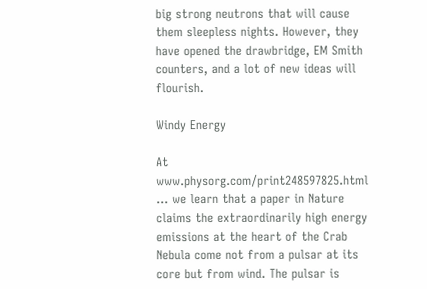big strong neutrons that will cause them sleepless nights. However, they have opened the drawbridge, EM Smith counters, and a lot of new ideas will flourish.

Windy Energy

At www.physorg.com/print248597825.html ... we learn that a paper in Nature claims the extraordinarily high energy emissions at the heart of the Crab Nebula come not from a pulsar at its core but from wind. The pulsar is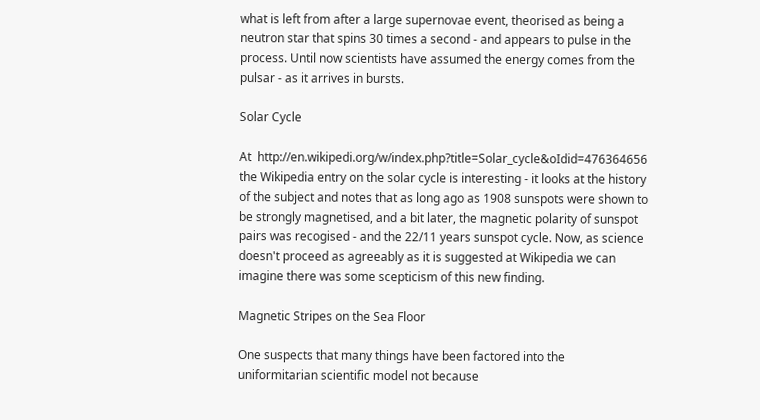what is left from after a large supernovae event, theorised as being a neutron star that spins 30 times a second - and appears to pulse in the process. Until now scientists have assumed the energy comes from the pulsar - as it arrives in bursts.

Solar Cycle

At  http://en.wikipedi.org/w/index.php?title=Solar_cycle&oIdid=476364656 the Wikipedia entry on the solar cycle is interesting - it looks at the history of the subject and notes that as long ago as 1908 sunspots were shown to  be strongly magnetised, and a bit later, the magnetic polarity of sunspot pairs was recogised - and the 22/11 years sunspot cycle. Now, as science doesn't proceed as agreeably as it is suggested at Wikipedia we can imagine there was some scepticism of this new finding.

Magnetic Stripes on the Sea Floor

One suspects that many things have been factored into the uniformitarian scientific model not because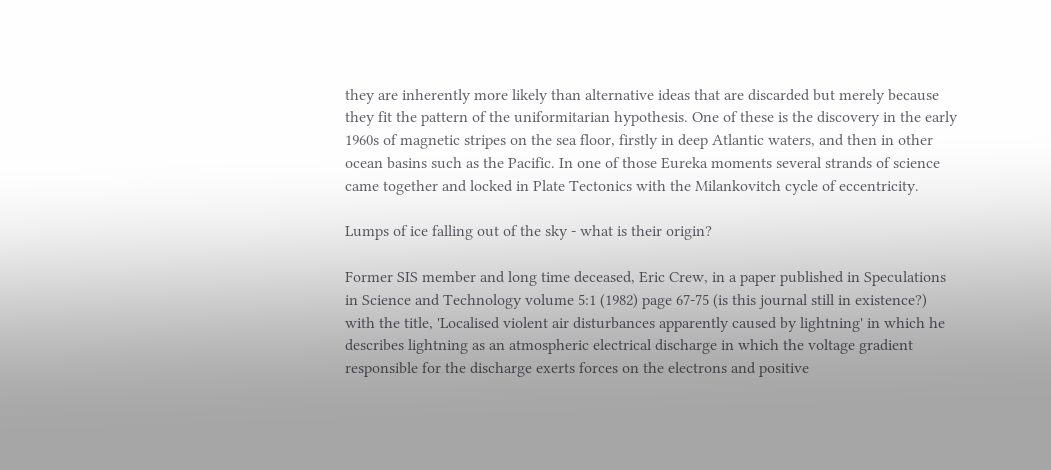they are inherently more likely than alternative ideas that are discarded but merely because they fit the pattern of the uniformitarian hypothesis. One of these is the discovery in the early 1960s of magnetic stripes on the sea floor, firstly in deep Atlantic waters, and then in other ocean basins such as the Pacific. In one of those Eureka moments several strands of science came together and locked in Plate Tectonics with the Milankovitch cycle of eccentricity.

Lumps of ice falling out of the sky - what is their origin?

Former SIS member and long time deceased, Eric Crew, in a paper published in Speculations in Science and Technology volume 5:1 (1982) page 67-75 (is this journal still in existence?) with the title, 'Localised violent air disturbances apparently caused by lightning' in which he describes lightning as an atmospheric electrical discharge in which the voltage gradient responsible for the discharge exerts forces on the electrons and positive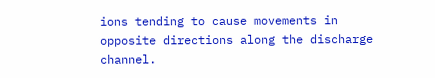ions tending to cause movements in opposite directions along the discharge channel.